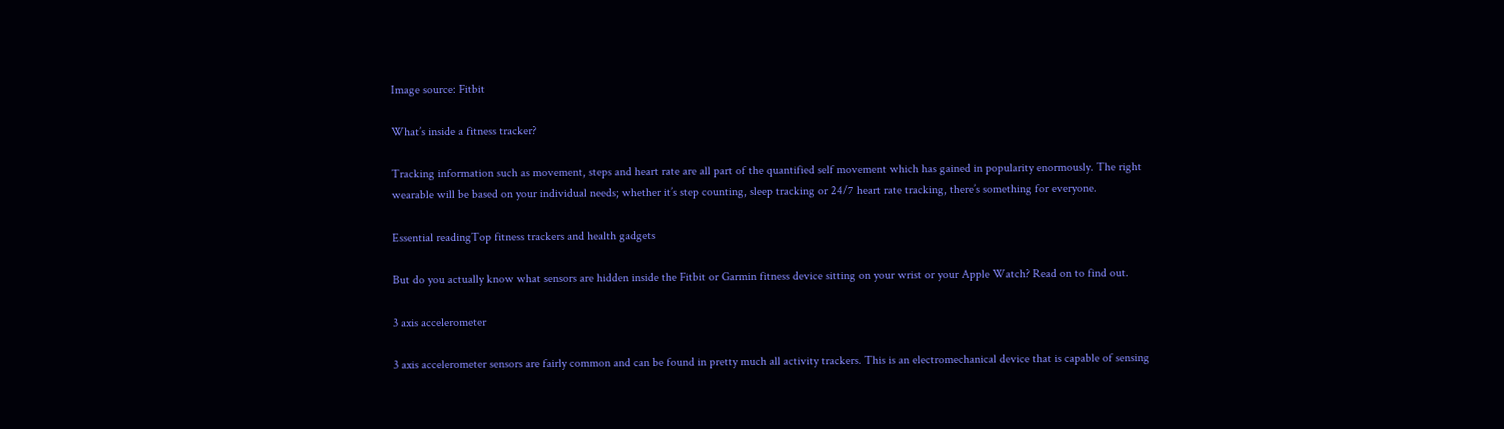Image source: Fitbit

What’s inside a fitness tracker?

Tracking information such as movement, steps and heart rate are all part of the quantified self movement which has gained in popularity enormously. The right wearable will be based on your individual needs; whether it’s step counting, sleep tracking or 24/7 heart rate tracking, there’s something for everyone.

Essential readingTop fitness trackers and health gadgets

But do you actually know what sensors are hidden inside the Fitbit or Garmin fitness device sitting on your wrist or your Apple Watch? Read on to find out.

3 axis accelerometer

3 axis accelerometer sensors are fairly common and can be found in pretty much all activity trackers. This is an electromechanical device that is capable of sensing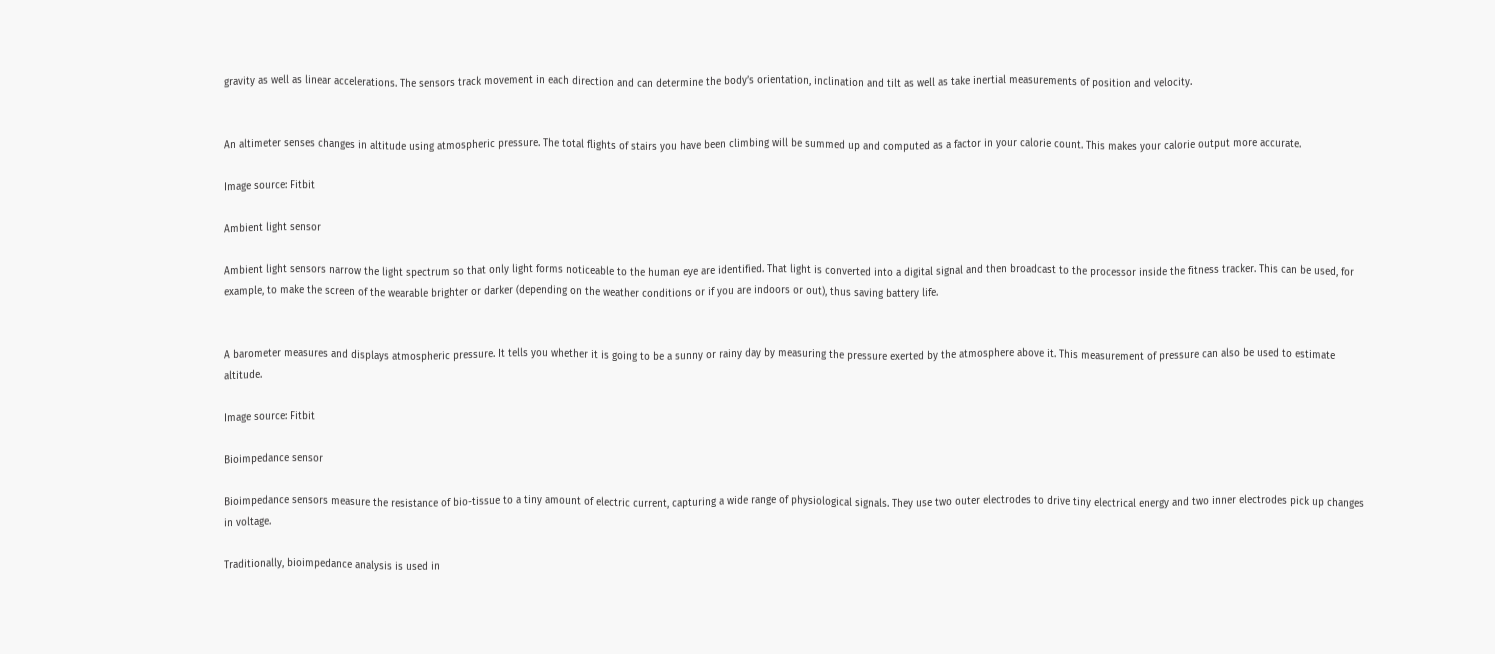gravity as well as linear accelerations. The sensors track movement in each direction and can determine the body’s orientation, inclination and tilt as well as take inertial measurements of position and velocity.


An altimeter senses changes in altitude using atmospheric pressure. The total flights of stairs you have been climbing will be summed up and computed as a factor in your calorie count. This makes your calorie output more accurate.

Image source: Fitbit

Ambient light sensor

Ambient light sensors narrow the light spectrum so that only light forms noticeable to the human eye are identified. That light is converted into a digital signal and then broadcast to the processor inside the fitness tracker. This can be used, for example, to make the screen of the wearable brighter or darker (depending on the weather conditions or if you are indoors or out), thus saving battery life.


A barometer measures and displays atmospheric pressure. It tells you whether it is going to be a sunny or rainy day by measuring the pressure exerted by the atmosphere above it. This measurement of pressure can also be used to estimate altitude.

Image source: Fitbit

Bioimpedance sensor

Bioimpedance sensors measure the resistance of bio-tissue to a tiny amount of electric current, capturing a wide range of physiological signals. They use two outer electrodes to drive tiny electrical energy and two inner electrodes pick up changes in voltage.

Traditionally, bioimpedance analysis is used in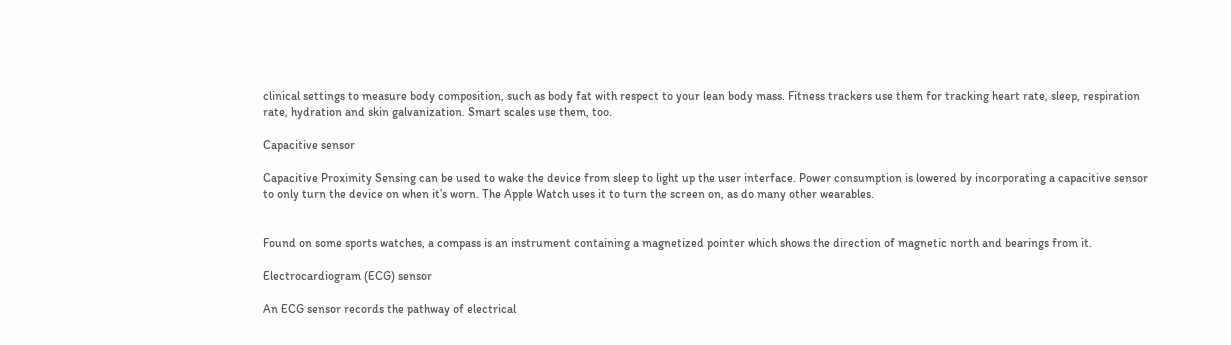clinical settings to measure body composition, such as body fat with respect to your lean body mass. Fitness trackers use them for tracking heart rate, sleep, respiration rate, hydration and skin galvanization. Smart scales use them, too.

Capacitive sensor

Capacitive Proximity Sensing can be used to wake the device from sleep to light up the user interface. Power consumption is lowered by incorporating a capacitive sensor to only turn the device on when it’s worn. The Apple Watch uses it to turn the screen on, as do many other wearables.


Found on some sports watches, a compass is an instrument containing a magnetized pointer which shows the direction of magnetic north and bearings from it.

Electrocardiogram (ECG) sensor

An ECG sensor records the pathway of electrical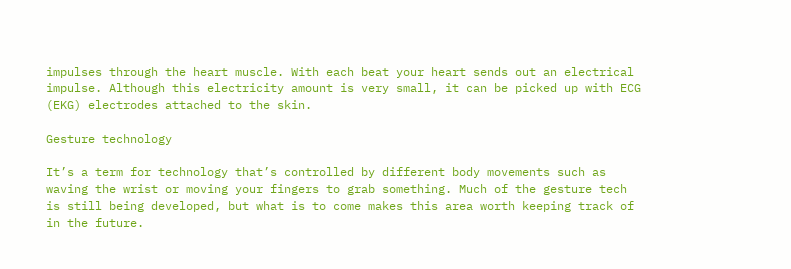impulses through the heart muscle. With each beat your heart sends out an electrical impulse. Although this electricity amount is very small, it can be picked up with ECG (EKG) electrodes attached to the skin.

Gesture technology

It’s a term for technology that’s controlled by different body movements such as waving the wrist or moving your fingers to grab something. Much of the gesture tech is still being developed, but what is to come makes this area worth keeping track of in the future.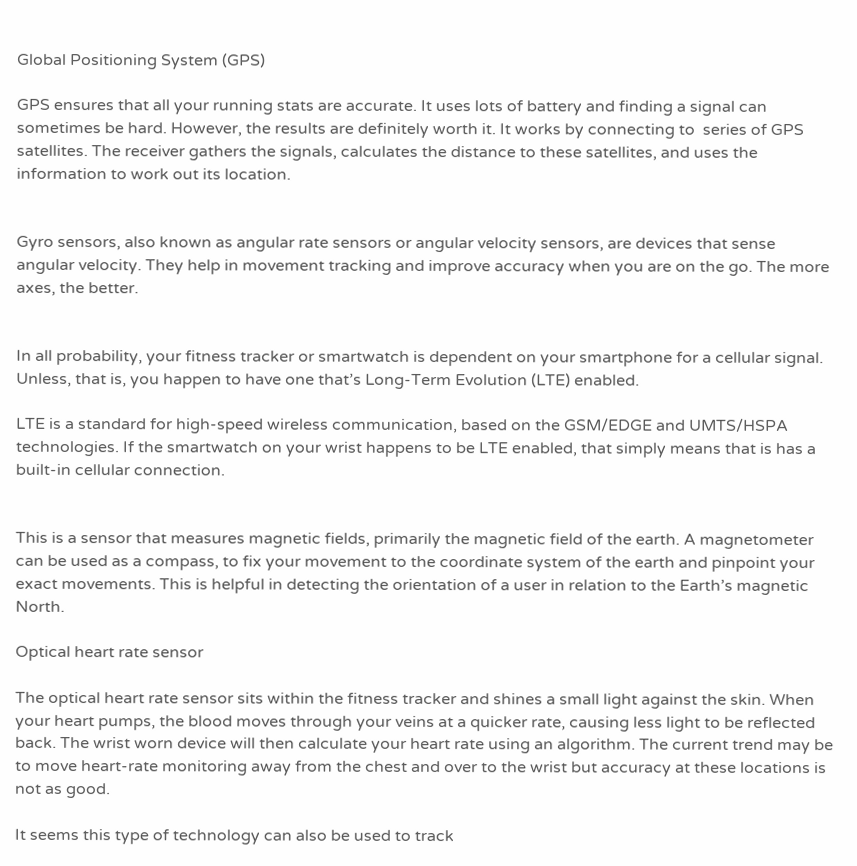Global Positioning System (GPS)

GPS ensures that all your running stats are accurate. It uses lots of battery and finding a signal can sometimes be hard. However, the results are definitely worth it. It works by connecting to  series of GPS satellites. The receiver gathers the signals, calculates the distance to these satellites, and uses the information to work out its location.


Gyro sensors, also known as angular rate sensors or angular velocity sensors, are devices that sense angular velocity. They help in movement tracking and improve accuracy when you are on the go. The more axes, the better.


In all probability, your fitness tracker or smartwatch is dependent on your smartphone for a cellular signal. Unless, that is, you happen to have one that’s Long-Term Evolution (LTE) enabled.

LTE is a standard for high-speed wireless communication, based on the GSM/EDGE and UMTS/HSPA technologies. If the smartwatch on your wrist happens to be LTE enabled, that simply means that is has a built-in cellular connection.


This is a sensor that measures magnetic fields, primarily the magnetic field of the earth. A magnetometer can be used as a compass, to fix your movement to the coordinate system of the earth and pinpoint your exact movements. This is helpful in detecting the orientation of a user in relation to the Earth’s magnetic North.

Optical heart rate sensor

The optical heart rate sensor sits within the fitness tracker and shines a small light against the skin. When your heart pumps, the blood moves through your veins at a quicker rate, causing less light to be reflected back. The wrist worn device will then calculate your heart rate using an algorithm. The current trend may be to move heart-rate monitoring away from the chest and over to the wrist but accuracy at these locations is not as good.

It seems this type of technology can also be used to track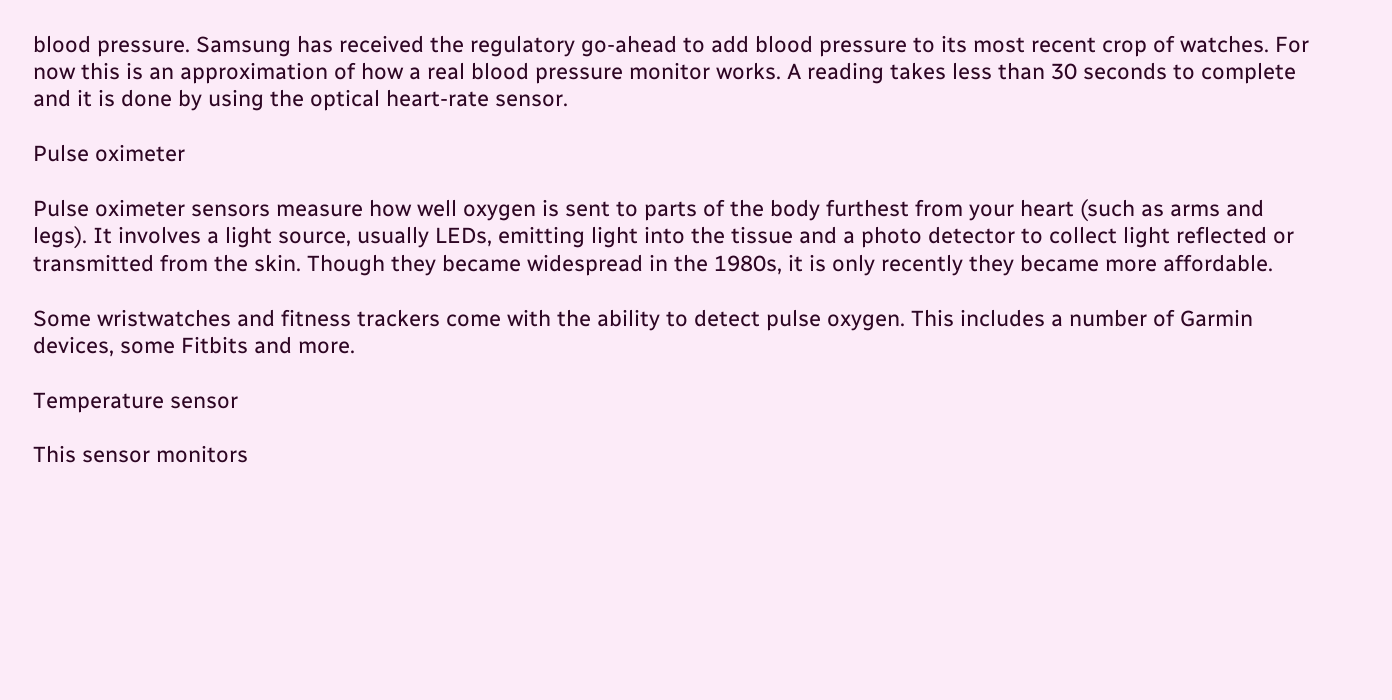blood pressure. Samsung has received the regulatory go-ahead to add blood pressure to its most recent crop of watches. For now this is an approximation of how a real blood pressure monitor works. A reading takes less than 30 seconds to complete and it is done by using the optical heart-rate sensor.

Pulse oximeter

Pulse oximeter sensors measure how well oxygen is sent to parts of the body furthest from your heart (such as arms and legs). It involves a light source, usually LEDs, emitting light into the tissue and a photo detector to collect light reflected or transmitted from the skin. Though they became widespread in the 1980s, it is only recently they became more affordable.

Some wristwatches and fitness trackers come with the ability to detect pulse oxygen. This includes a number of Garmin devices, some Fitbits and more.

Temperature sensor

This sensor monitors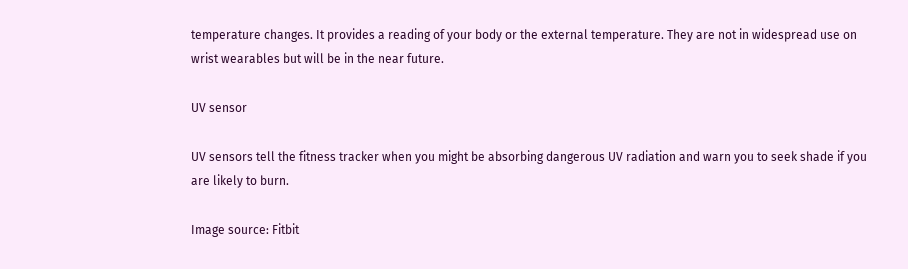temperature changes. It provides a reading of your body or the external temperature. They are not in widespread use on wrist wearables but will be in the near future.

UV sensor

UV sensors tell the fitness tracker when you might be absorbing dangerous UV radiation and warn you to seek shade if you are likely to burn.

Image source: Fitbit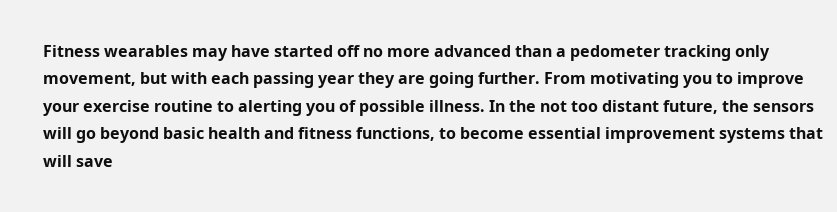Fitness wearables may have started off no more advanced than a pedometer tracking only movement, but with each passing year they are going further. From motivating you to improve your exercise routine to alerting you of possible illness. In the not too distant future, the sensors will go beyond basic health and fitness functions, to become essential improvement systems that will save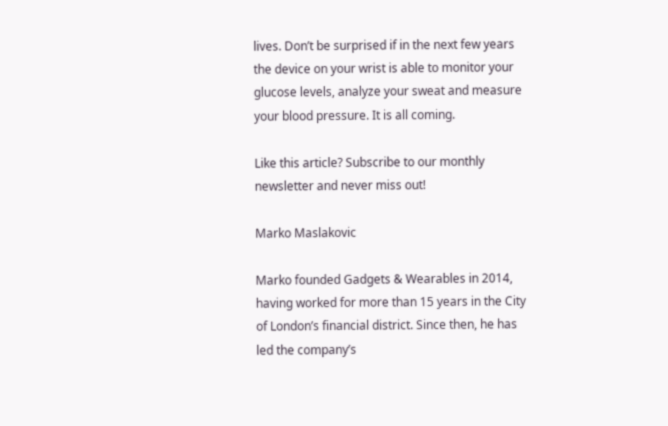lives. Don’t be surprised if in the next few years the device on your wrist is able to monitor your glucose levels, analyze your sweat and measure your blood pressure. It is all coming.

Like this article? Subscribe to our monthly newsletter and never miss out!

Marko Maslakovic

Marko founded Gadgets & Wearables in 2014, having worked for more than 15 years in the City of London’s financial district. Since then, he has led the company’s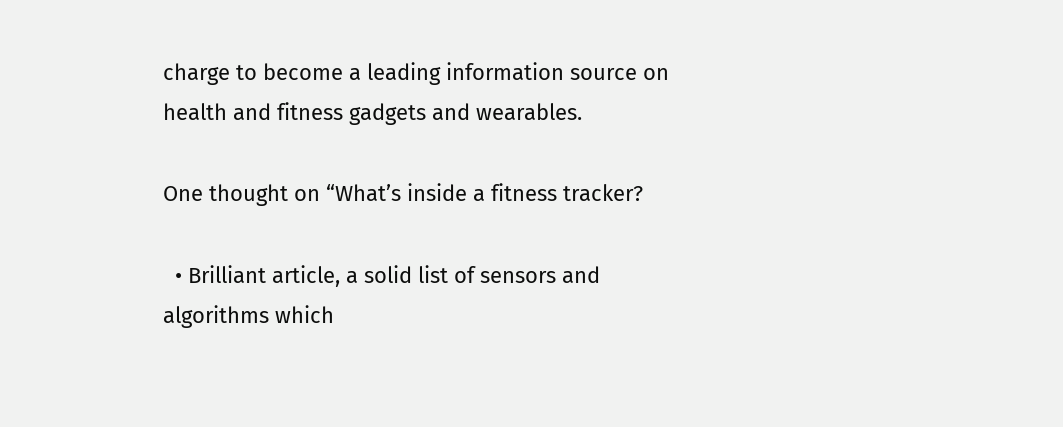charge to become a leading information source on health and fitness gadgets and wearables.

One thought on “What’s inside a fitness tracker?

  • Brilliant article, a solid list of sensors and algorithms which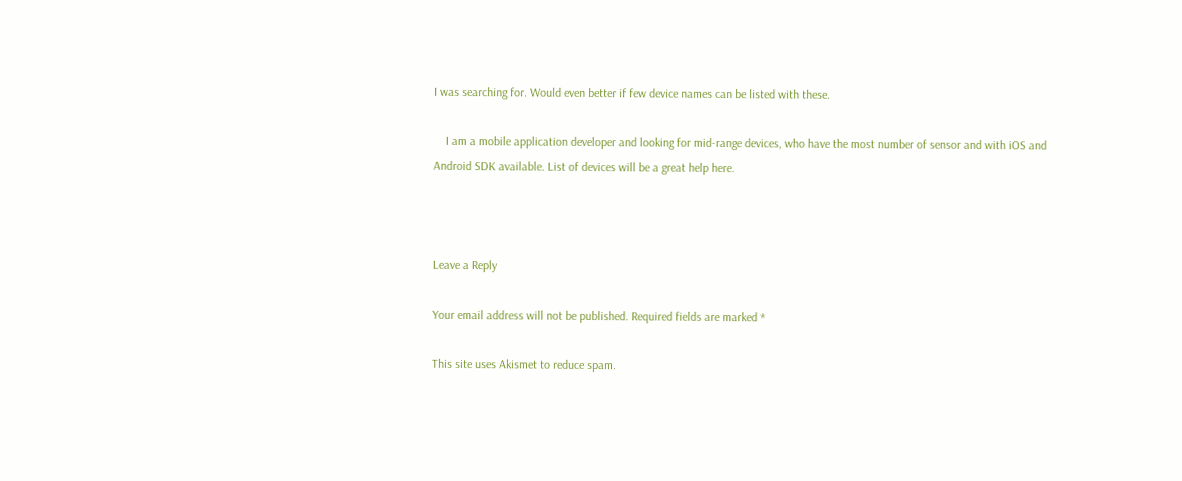I was searching for. Would even better if few device names can be listed with these.

    I am a mobile application developer and looking for mid-range devices, who have the most number of sensor and with iOS and Android SDK available. List of devices will be a great help here.



Leave a Reply

Your email address will not be published. Required fields are marked *

This site uses Akismet to reduce spam.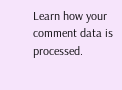Learn how your comment data is processed.